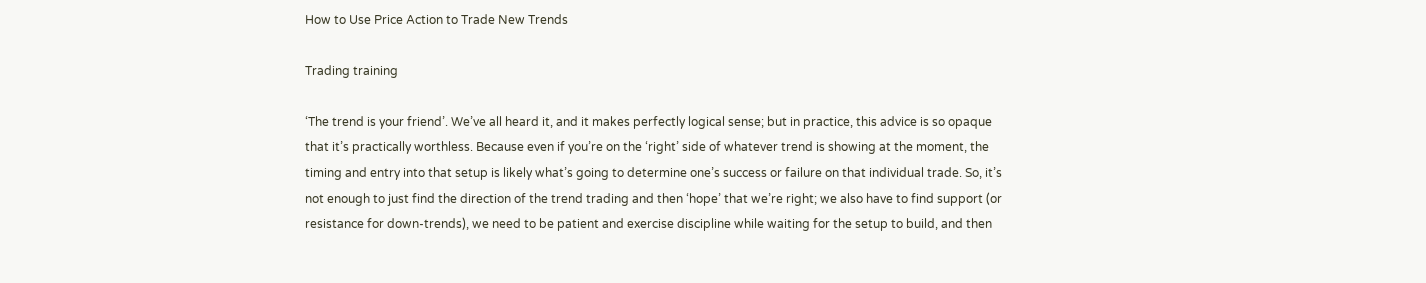How to Use Price Action to Trade New Trends

Trading training

‘The trend is your friend’. We’ve all heard it, and it makes perfectly logical sense; but in practice, this advice is so opaque that it’s practically worthless. Because even if you’re on the ‘right’ side of whatever trend is showing at the moment, the timing and entry into that setup is likely what’s going to determine one’s success or failure on that individual trade. So, it’s not enough to just find the direction of the trend trading and then ‘hope’ that we’re right; we also have to find support (or resistance for down-trends), we need to be patient and exercise discipline while waiting for the setup to build, and then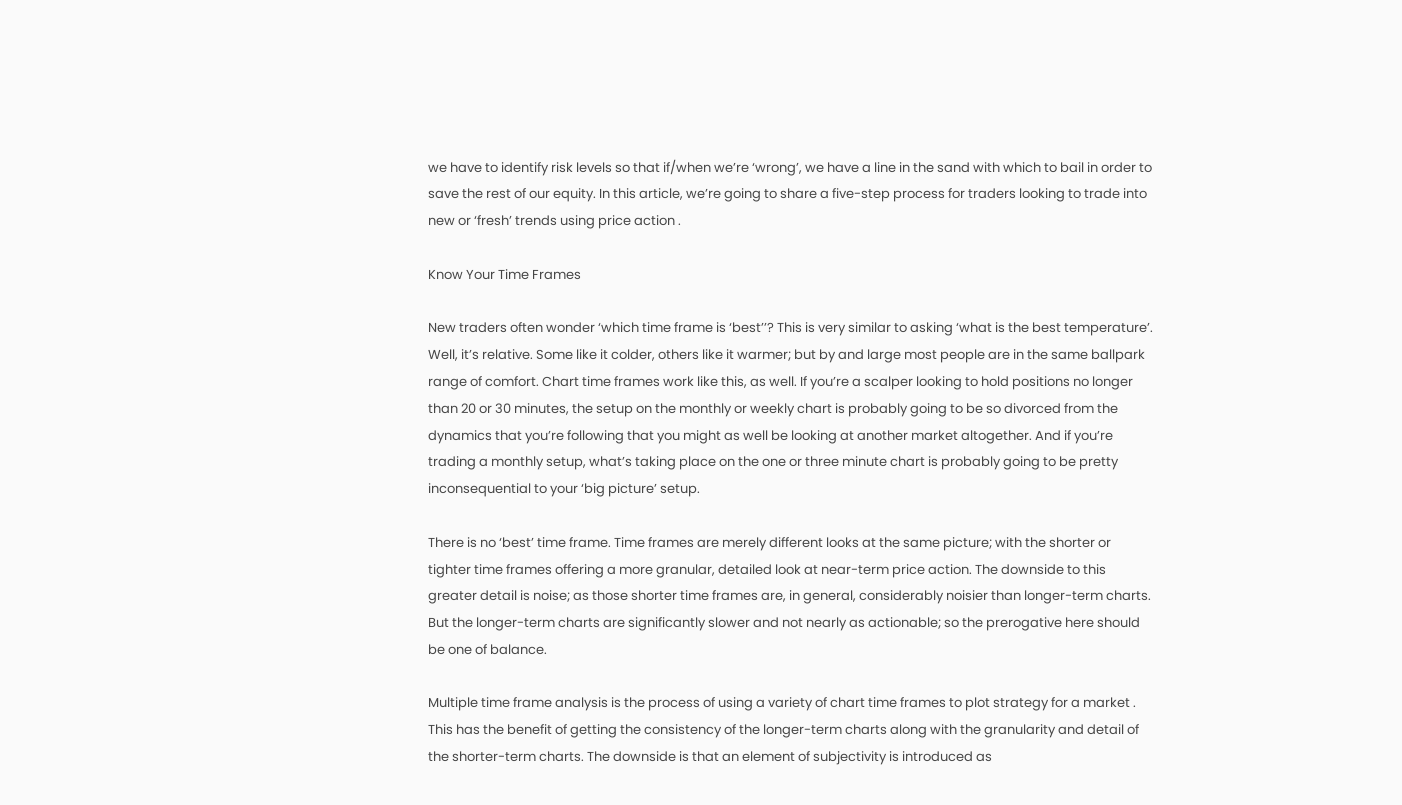we have to identify risk levels so that if/when we’re ‘wrong’, we have a line in the sand with which to bail in order to save the rest of our equity. In this article, we’re going to share a five-step process for traders looking to trade into new or ‘fresh’ trends using price action .

Know Your Time Frames

New traders often wonder ‘which time frame is ‘best’’? This is very similar to asking ‘what is the best temperature’. Well, it’s relative. Some like it colder, others like it warmer; but by and large most people are in the same ballpark range of comfort. Chart time frames work like this, as well. If you’re a scalper looking to hold positions no longer than 20 or 30 minutes, the setup on the monthly or weekly chart is probably going to be so divorced from the dynamics that you’re following that you might as well be looking at another market altogether. And if you’re trading a monthly setup, what’s taking place on the one or three minute chart is probably going to be pretty inconsequential to your ‘big picture’ setup.

There is no ‘best’ time frame. Time frames are merely different looks at the same picture; with the shorter or tighter time frames offering a more granular, detailed look at near-term price action. The downside to this greater detail is noise; as those shorter time frames are, in general, considerably noisier than longer-term charts. But the longer-term charts are significantly slower and not nearly as actionable; so the prerogative here should be one of balance.

Multiple time frame analysis is the process of using a variety of chart time frames to plot strategy for a market . This has the benefit of getting the consistency of the longer-term charts along with the granularity and detail of the shorter-term charts. The downside is that an element of subjectivity is introduced as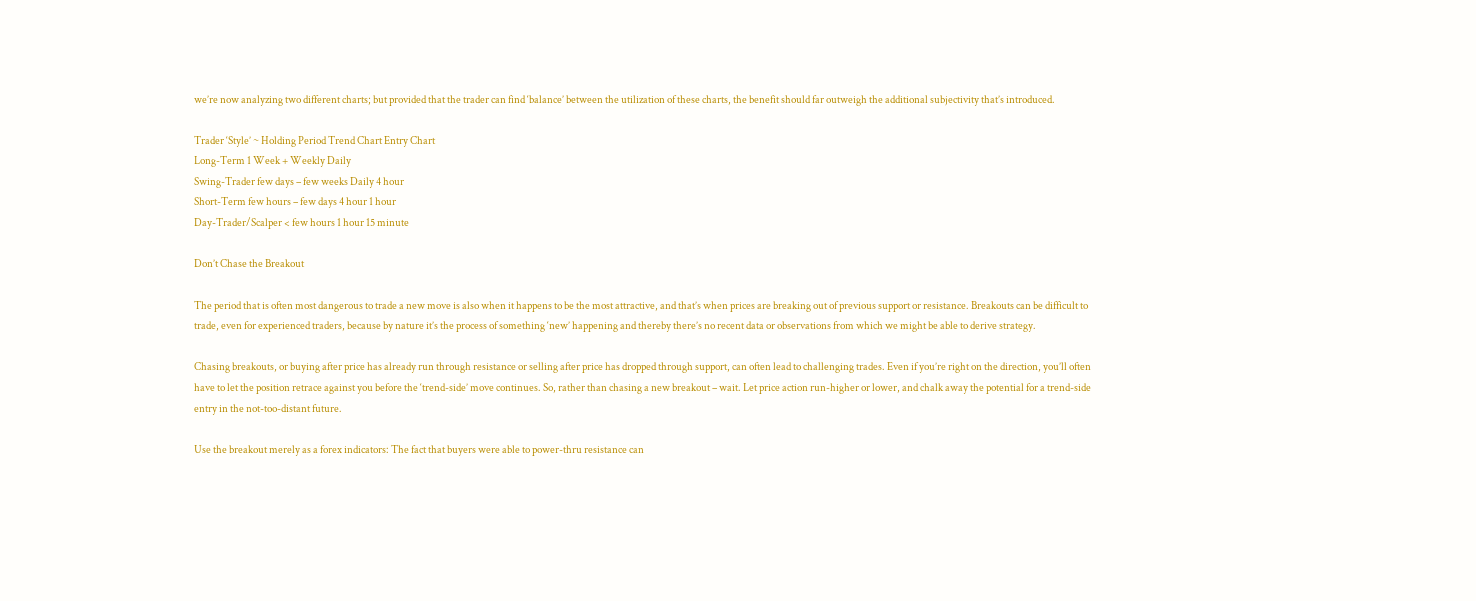we’re now analyzing two different charts; but provided that the trader can find ‘balance’ between the utilization of these charts, the benefit should far outweigh the additional subjectivity that’s introduced.

Trader ‘Style’ ~ Holding Period Trend Chart Entry Chart
Long-Term 1 Week + Weekly Daily
Swing-Trader few days – few weeks Daily 4 hour
Short-Term few hours – few days 4 hour 1 hour
Day-Trader/Scalper < few hours 1 hour 15 minute

Don’t Chase the Breakout

The period that is often most dangerous to trade a new move is also when it happens to be the most attractive, and that’s when prices are breaking out of previous support or resistance. Breakouts can be difficult to trade, even for experienced traders, because by nature it’s the process of something ‘new’ happening and thereby there’s no recent data or observations from which we might be able to derive strategy.

Chasing breakouts, or buying after price has already run through resistance or selling after price has dropped through support, can often lead to challenging trades. Even if you’re right on the direction, you’ll often have to let the position retrace against you before the ‘trend-side’ move continues. So, rather than chasing a new breakout – wait. Let price action run-higher or lower, and chalk away the potential for a trend-side entry in the not-too-distant future.

Use the breakout merely as a forex indicators: The fact that buyers were able to power-thru resistance can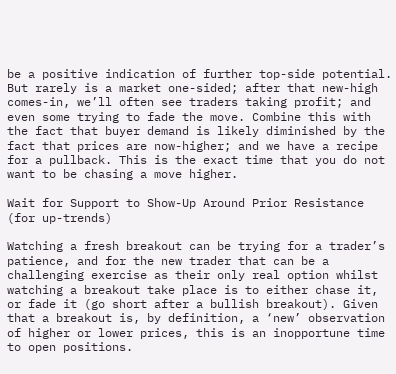be a positive indication of further top-side potential. But rarely is a market one-sided; after that new-high comes-in, we’ll often see traders taking profit; and even some trying to fade the move. Combine this with the fact that buyer demand is likely diminished by the fact that prices are now-higher; and we have a recipe for a pullback. This is the exact time that you do not want to be chasing a move higher.

Wait for Support to Show-Up Around Prior Resistance (for up-trends)

Watching a fresh breakout can be trying for a trader’s patience, and for the new trader that can be a challenging exercise as their only real option whilst watching a breakout take place is to either chase it, or fade it (go short after a bullish breakout). Given that a breakout is, by definition, a ‘new’ observation of higher or lower prices, this is an inopportune time to open positions.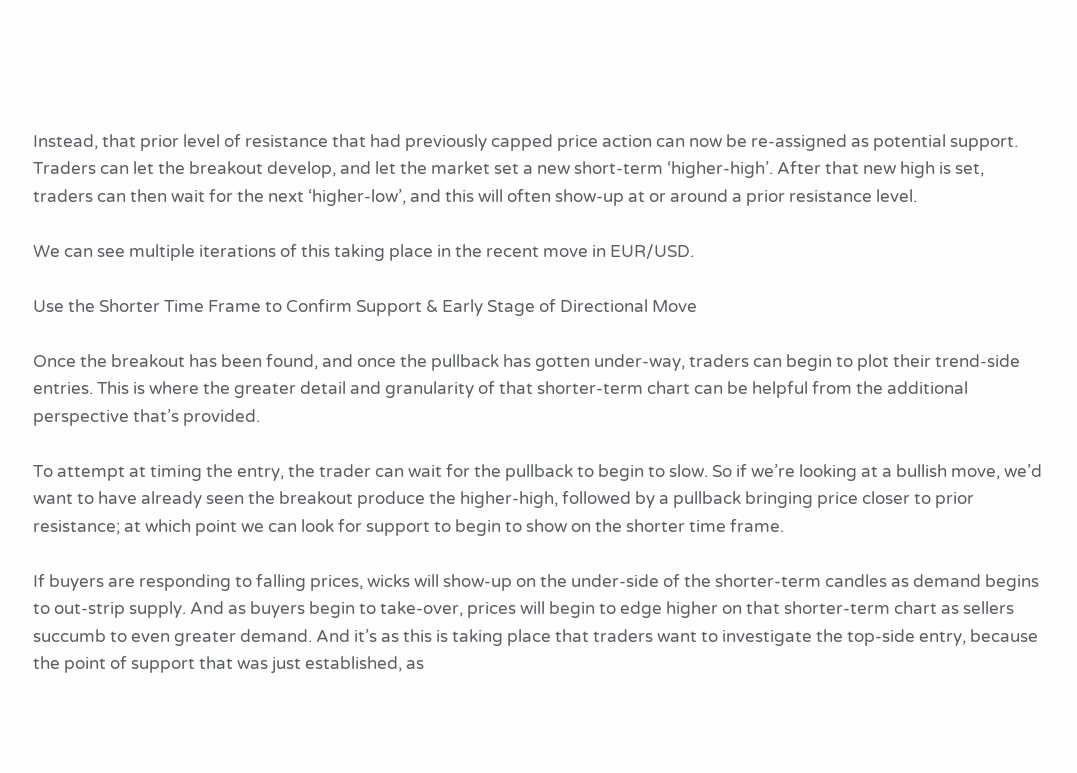Instead, that prior level of resistance that had previously capped price action can now be re-assigned as potential support. Traders can let the breakout develop, and let the market set a new short-term ‘higher-high’. After that new high is set, traders can then wait for the next ‘higher-low’, and this will often show-up at or around a prior resistance level.

We can see multiple iterations of this taking place in the recent move in EUR/USD.

Use the Shorter Time Frame to Confirm Support & Early Stage of Directional Move

Once the breakout has been found, and once the pullback has gotten under-way, traders can begin to plot their trend-side entries. This is where the greater detail and granularity of that shorter-term chart can be helpful from the additional perspective that’s provided.

To attempt at timing the entry, the trader can wait for the pullback to begin to slow. So if we’re looking at a bullish move, we’d want to have already seen the breakout produce the higher-high, followed by a pullback bringing price closer to prior resistance; at which point we can look for support to begin to show on the shorter time frame.

If buyers are responding to falling prices, wicks will show-up on the under-side of the shorter-term candles as demand begins to out-strip supply. And as buyers begin to take-over, prices will begin to edge higher on that shorter-term chart as sellers succumb to even greater demand. And it’s as this is taking place that traders want to investigate the top-side entry, because the point of support that was just established, as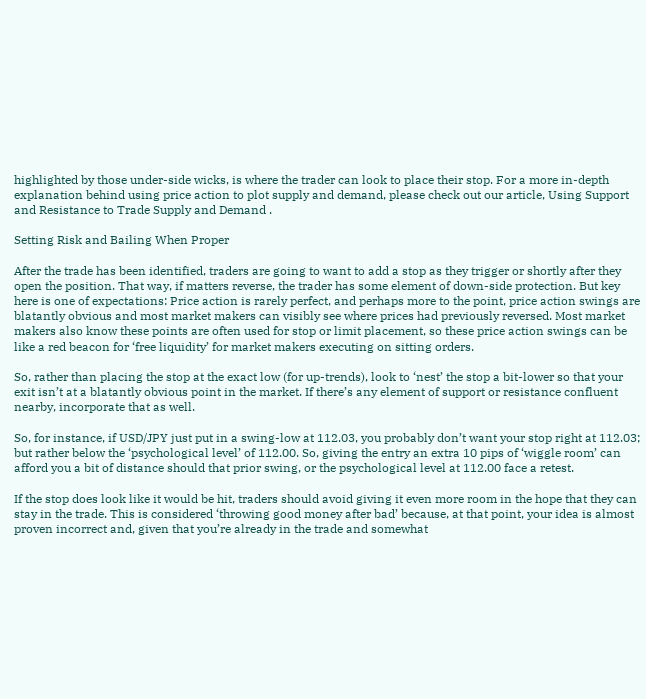highlighted by those under-side wicks, is where the trader can look to place their stop. For a more in-depth explanation behind using price action to plot supply and demand, please check out our article, Using Support and Resistance to Trade Supply and Demand .

Setting Risk and Bailing When Proper

After the trade has been identified, traders are going to want to add a stop as they trigger or shortly after they open the position. That way, if matters reverse, the trader has some element of down-side protection. But key here is one of expectations: Price action is rarely perfect, and perhaps more to the point, price action swings are blatantly obvious and most market makers can visibly see where prices had previously reversed. Most market makers also know these points are often used for stop or limit placement, so these price action swings can be like a red beacon for ‘free liquidity’ for market makers executing on sitting orders.

So, rather than placing the stop at the exact low (for up-trends), look to ‘nest’ the stop a bit-lower so that your exit isn’t at a blatantly obvious point in the market. If there’s any element of support or resistance confluent nearby, incorporate that as well.

So, for instance, if USD/JPY just put in a swing-low at 112.03, you probably don’t want your stop right at 112.03; but rather below the ‘psychological level’ of 112.00. So, giving the entry an extra 10 pips of ‘wiggle room’ can afford you a bit of distance should that prior swing, or the psychological level at 112.00 face a retest.

If the stop does look like it would be hit, traders should avoid giving it even more room in the hope that they can stay in the trade. This is considered ‘throwing good money after bad’ because, at that point, your idea is almost proven incorrect and, given that you’re already in the trade and somewhat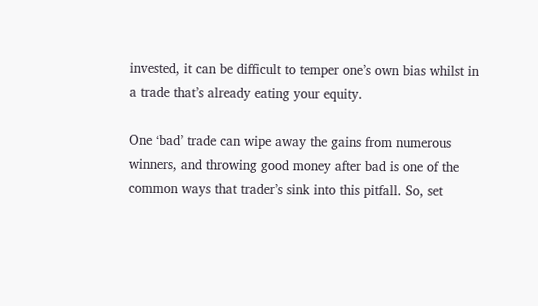invested, it can be difficult to temper one’s own bias whilst in a trade that’s already eating your equity.

One ‘bad’ trade can wipe away the gains from numerous winners, and throwing good money after bad is one of the common ways that trader’s sink into this pitfall. So, set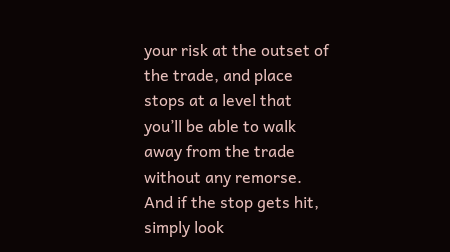your risk at the outset of the trade, and place stops at a level that you’ll be able to walk away from the trade without any remorse. And if the stop gets hit, simply look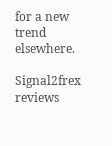for a new trend elsewhere.

Signal2frex reviews